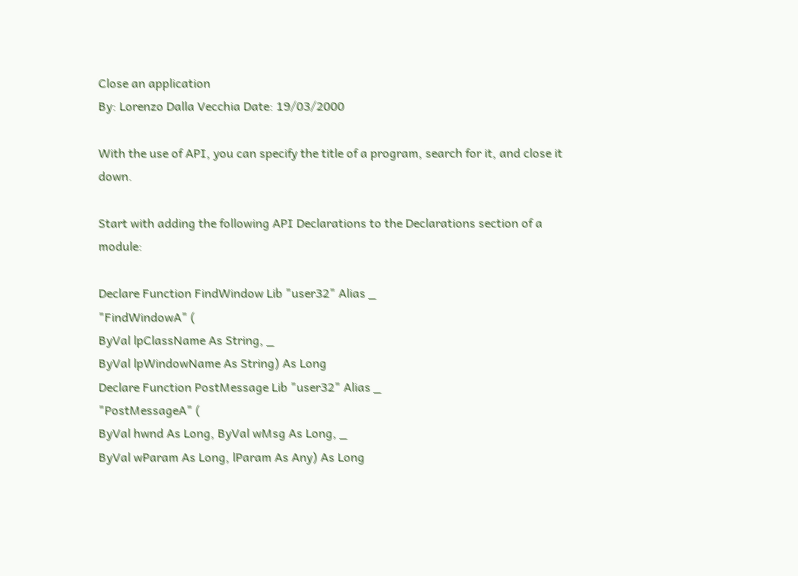Close an application
By: Lorenzo Dalla Vecchia Date: 19/03/2000

With the use of API, you can specify the title of a program, search for it, and close it down.

Start with adding the following API Declarations to the Declarations section of a module:

Declare Function FindWindow Lib "user32" Alias _
"FindWindowA" (
ByVal lpClassName As String, _
ByVal lpWindowName As String) As Long
Declare Function PostMessage Lib "user32" Alias _
"PostMessageA" (
ByVal hwnd As Long, ByVal wMsg As Long, _
ByVal wParam As Long, lParam As Any) As Long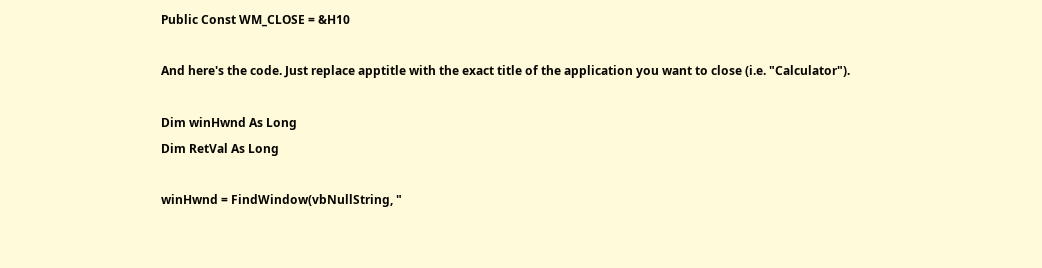Public Const WM_CLOSE = &H10

And here's the code. Just replace apptitle with the exact title of the application you want to close (i.e. "Calculator").

Dim winHwnd As Long
Dim RetVal As Long

winHwnd = FindWindow(vbNullString, "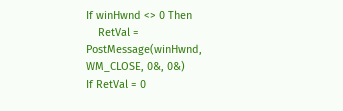If winHwnd <> 0 Then
    RetVal = PostMessage(winHwnd, WM_CLOSE, 0&, 0&)
If RetVal = 0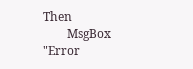Then
        MsgBox "Error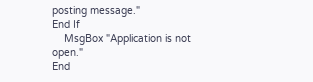posting message."
End If
    MsgBox "Application is not open."
End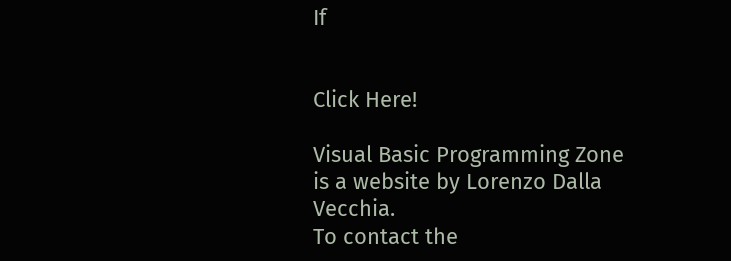If


Click Here!

Visual Basic Programming Zone is a website by Lorenzo Dalla Vecchia.
To contact the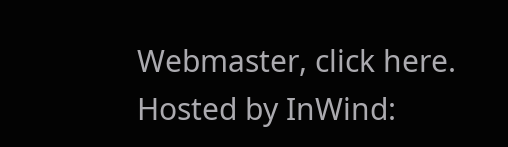Webmaster, click here.
Hosted by InWind: